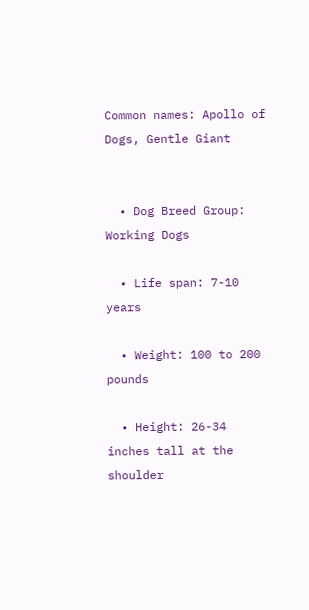Common names: Apollo of Dogs, Gentle Giant


  • Dog Breed Group: Working Dogs

  • Life span: 7-10 years

  • Weight: 100 to 200 pounds

  • Height: 26-34 inches tall at the shoulder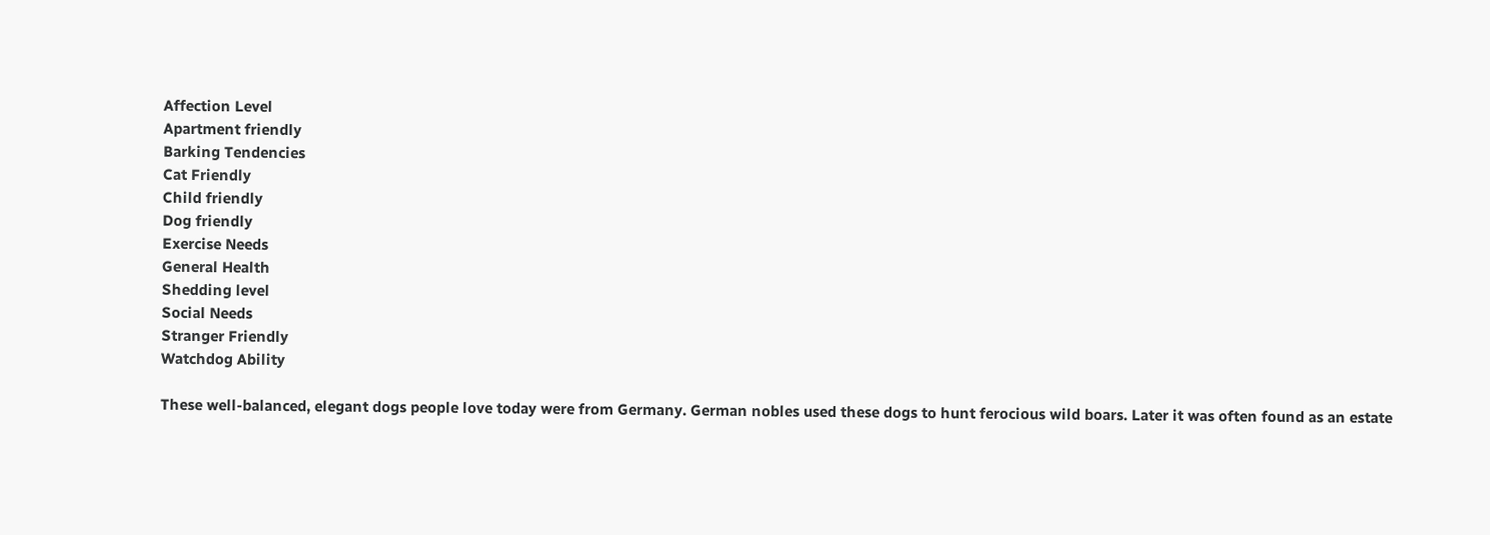Affection Level
Apartment friendly
Barking Tendencies
Cat Friendly
Child friendly
Dog friendly
Exercise Needs
General Health
Shedding level
Social Needs
Stranger Friendly
Watchdog Ability

These well-balanced, elegant dogs people love today were from Germany. German nobles used these dogs to hunt ferocious wild boars. Later it was often found as an estate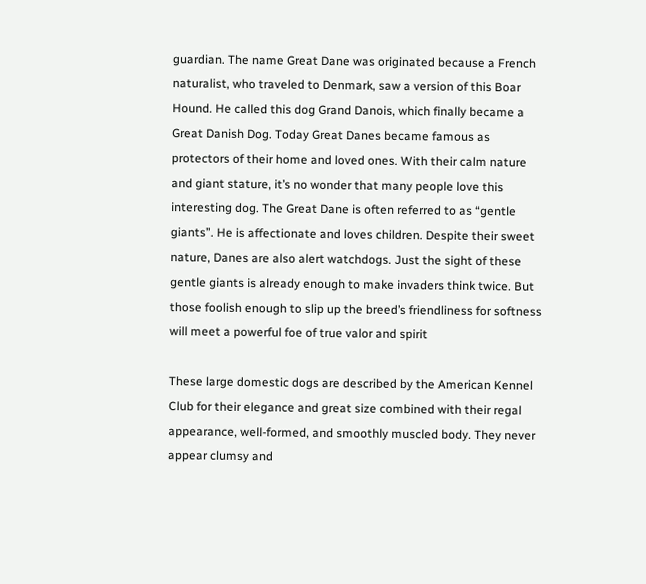guardian. The name Great Dane was originated because a French naturalist, who traveled to Denmark, saw a version of this Boar Hound. He called this dog Grand Danois, which finally became a Great Danish Dog. Today Great Danes became famous as protectors of their home and loved ones. With their calm nature and giant stature, it’s no wonder that many people love this interesting dog. The Great Dane is often referred to as “gentle giants”. He is affectionate and loves children. Despite their sweet nature, Danes are also alert watchdogs. Just the sight of these gentle giants is already enough to make invaders think twice. But those foolish enough to slip up the breed’s friendliness for softness will meet a powerful foe of true valor and spirit

These large domestic dogs are described by the American Kennel Club for their elegance and great size combined with their regal appearance, well-formed, and smoothly muscled body. They never appear clumsy and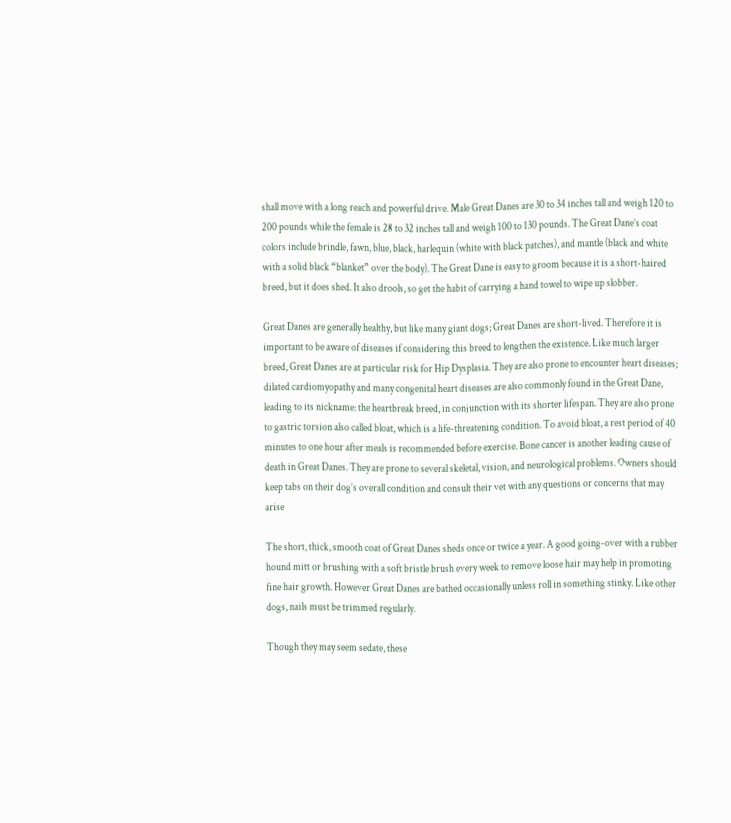shall move with a long reach and powerful drive. Male Great Danes are 30 to 34 inches tall and weigh 120 to 200 pounds while the female is 28 to 32 inches tall and weigh 100 to 130 pounds. The Great Dane’s coat colors include brindle, fawn, blue, black, harlequin (white with black patches), and mantle (black and white with a solid black “blanket” over the body). The Great Dane is easy to groom because it is a short-haired breed, but it does shed. It also drools, so get the habit of carrying a hand towel to wipe up slobber.

Great Danes are generally healthy, but like many giant dogs; Great Danes are short-lived. Therefore it is important to be aware of diseases if considering this breed to lengthen the existence. Like much larger breed, Great Danes are at particular risk for Hip Dysplasia. They are also prone to encounter heart diseases; dilated cardiomyopathy and many congenital heart diseases are also commonly found in the Great Dane, leading to its nickname: the heartbreak breed, in conjunction with its shorter lifespan. They are also prone to gastric torsion also called bloat, which is a life-threatening condition. To avoid bloat, a rest period of 40 minutes to one hour after meals is recommended before exercise. Bone cancer is another leading cause of death in Great Danes. They are prone to several skeletal, vision, and neurological problems. Owners should keep tabs on their dog’s overall condition and consult their vet with any questions or concerns that may arise

The short, thick, smooth coat of Great Danes sheds once or twice a year. A good going-over with a rubber hound mitt or brushing with a soft bristle brush every week to remove loose hair may help in promoting fine hair growth. However Great Danes are bathed occasionally unless roll in something stinky. Like other dogs, nails must be trimmed regularly.

Though they may seem sedate, these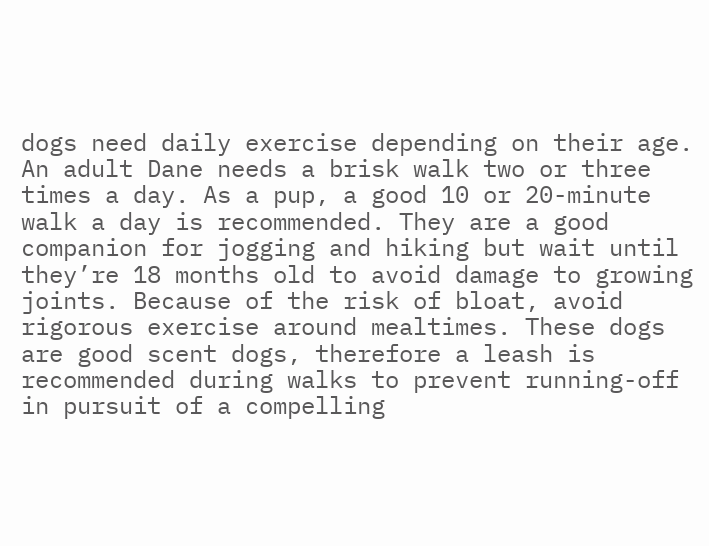dogs need daily exercise depending on their age. An adult Dane needs a brisk walk two or three times a day. As a pup, a good 10 or 20-minute walk a day is recommended. They are a good companion for jogging and hiking but wait until they’re 18 months old to avoid damage to growing joints. Because of the risk of bloat, avoid rigorous exercise around mealtimes. These dogs are good scent dogs, therefore a leash is recommended during walks to prevent running-off in pursuit of a compelling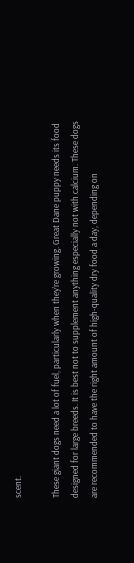scent.

These giant dogs need a lot of fuel, particularly when they’re growing. Great Dane puppy needs its food designed for large breeds. It is best not to supplement anything especially not with calcium. These dogs are recommended to have the right amount of high-quality dry food a day, depending on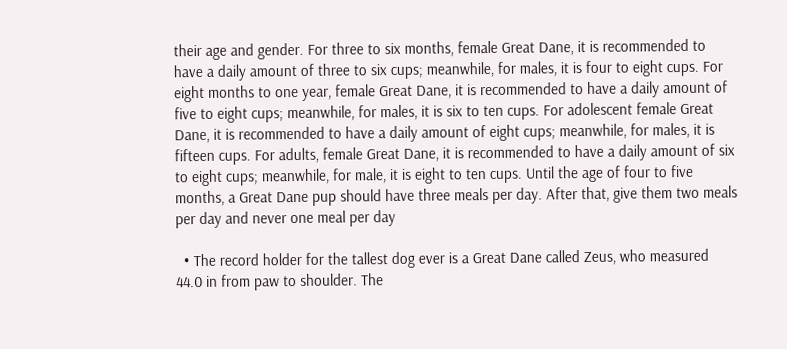their age and gender. For three to six months, female Great Dane, it is recommended to have a daily amount of three to six cups; meanwhile, for males, it is four to eight cups. For eight months to one year, female Great Dane, it is recommended to have a daily amount of five to eight cups; meanwhile, for males, it is six to ten cups. For adolescent female Great Dane, it is recommended to have a daily amount of eight cups; meanwhile, for males, it is fifteen cups. For adults, female Great Dane, it is recommended to have a daily amount of six to eight cups; meanwhile, for male, it is eight to ten cups. Until the age of four to five months, a Great Dane pup should have three meals per day. After that, give them two meals per day and never one meal per day

  • The record holder for the tallest dog ever is a Great Dane called Zeus, who measured 44.0 in from paw to shoulder. The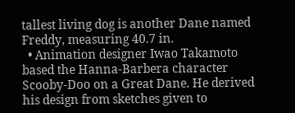tallest living dog is another Dane named Freddy, measuring 40.7 in.
  • Animation designer Iwao Takamoto based the Hanna-Barbera character Scooby-Doo on a Great Dane. He derived his design from sketches given to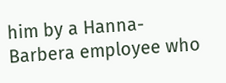him by a Hanna-Barbera employee who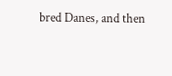bred Danes, and then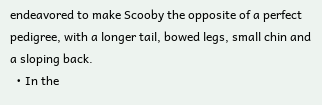endeavored to make Scooby the opposite of a perfect pedigree, with a longer tail, bowed legs, small chin and a sloping back.
  • In the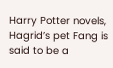Harry Potter novels, Hagrid’s pet Fang is said to be a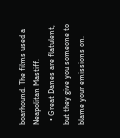boarhound. The films used a Neapolitan Mastiff.
  • Great Danes are flatulent, but they give you someone to blame your emissions on.